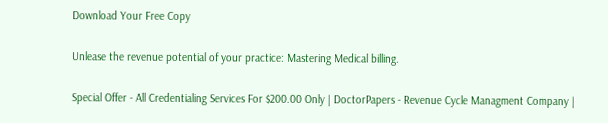Download Your Free Copy

Unlease the revenue potential of your practice: Mastering Medical billing.

Special Offer - All Credentialing Services For $200.00 Only | DoctorPapers - Revenue Cycle Managment Company |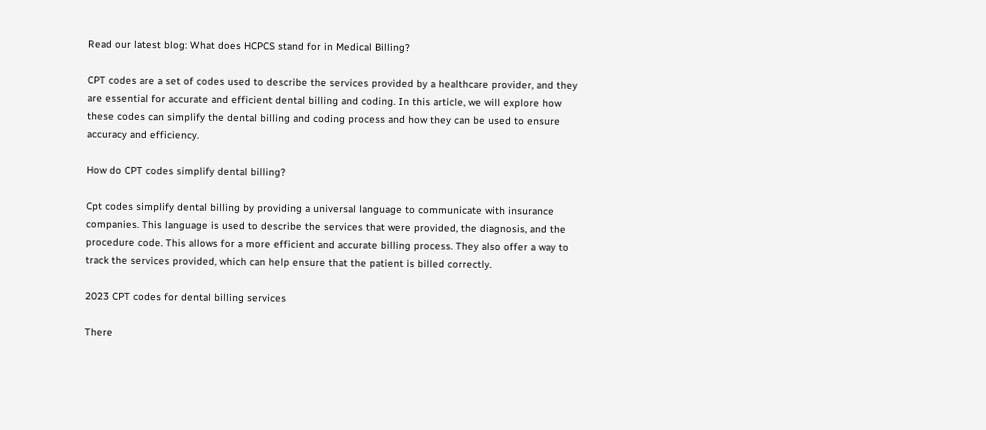Read our latest blog: What does HCPCS stand for in Medical Billing?

CPT codes are a set of codes used to describe the services provided by a healthcare provider, and they are essential for accurate and efficient dental billing and coding. In this article, we will explore how these codes can simplify the dental billing and coding process and how they can be used to ensure accuracy and efficiency.

How do CPT codes simplify dental billing?

Cpt codes simplify dental billing by providing a universal language to communicate with insurance companies. This language is used to describe the services that were provided, the diagnosis, and the procedure code. This allows for a more efficient and accurate billing process. They also offer a way to track the services provided, which can help ensure that the patient is billed correctly.

2023 CPT codes for dental billing services

There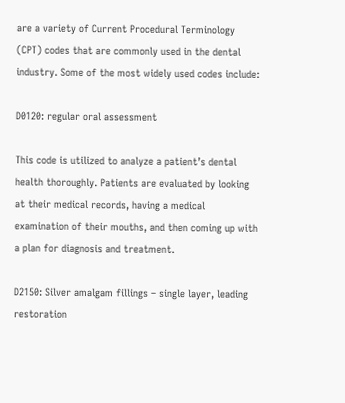are a variety of Current Procedural Terminology (CPT) codes that are commonly used in the dental industry. Some of the most widely used codes include:

D0120: regular oral assessment

This code is utilized to analyze a patient’s dental health thoroughly. Patients are evaluated by looking at their medical records, having a medical examination of their mouths, and then coming up with a plan for diagnosis and treatment.

D2150: Silver amalgam fillings – single layer, leading restoration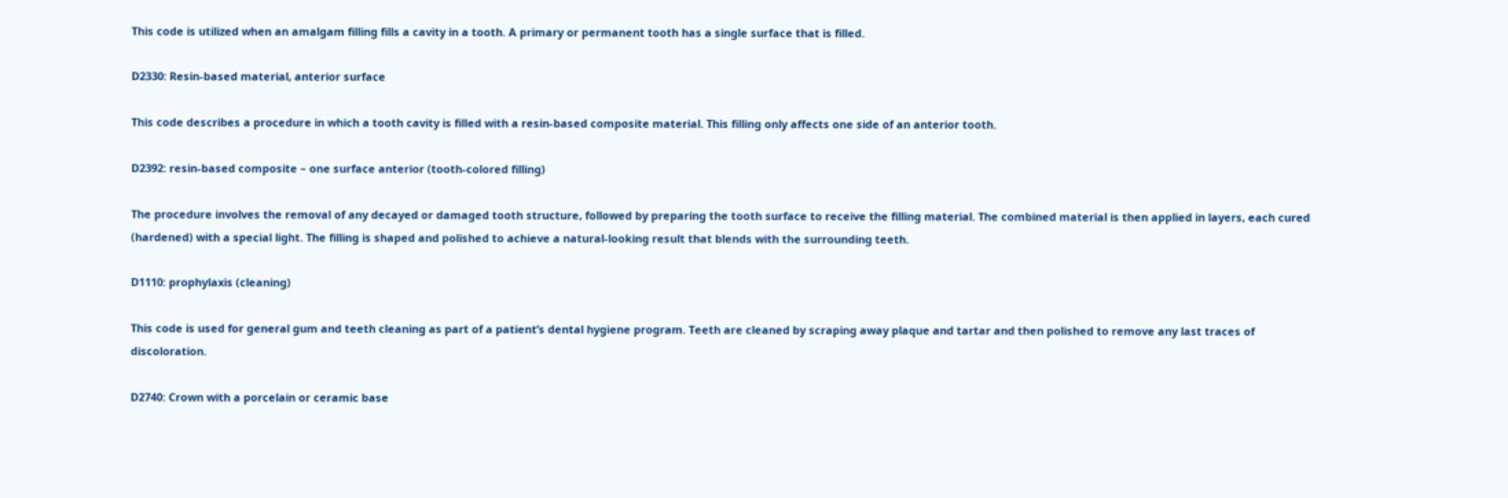This code is utilized when an amalgam filling fills a cavity in a tooth. A primary or permanent tooth has a single surface that is filled.

D2330: Resin-based material, anterior surface

This code describes a procedure in which a tooth cavity is filled with a resin-based composite material. This filling only affects one side of an anterior tooth.

D2392: resin-based composite – one surface anterior (tooth-colored filling)

The procedure involves the removal of any decayed or damaged tooth structure, followed by preparing the tooth surface to receive the filling material. The combined material is then applied in layers, each cured (hardened) with a special light. The filling is shaped and polished to achieve a natural-looking result that blends with the surrounding teeth.

D1110: prophylaxis (cleaning)

This code is used for general gum and teeth cleaning as part of a patient’s dental hygiene program. Teeth are cleaned by scraping away plaque and tartar and then polished to remove any last traces of discoloration.

D2740: Crown with a porcelain or ceramic base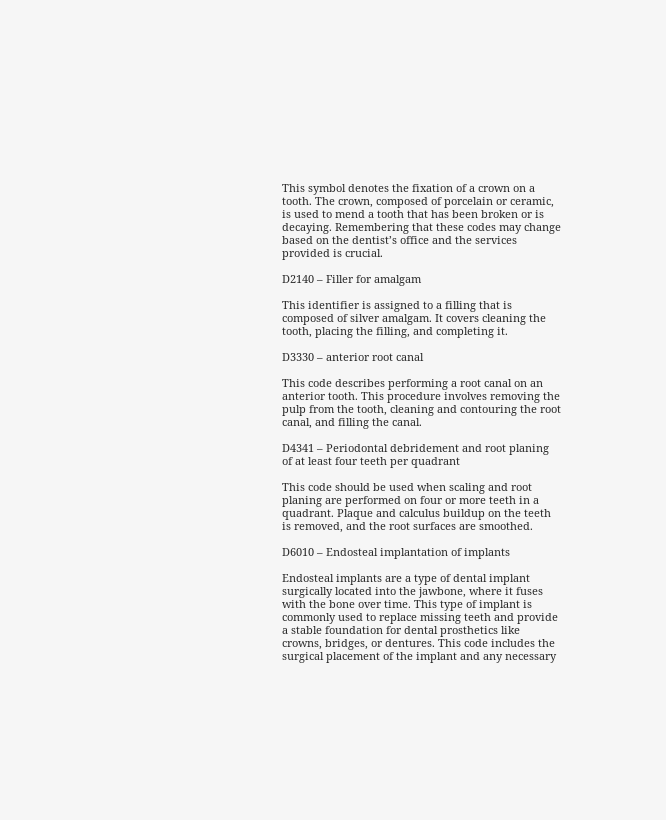This symbol denotes the fixation of a crown on a tooth. The crown, composed of porcelain or ceramic, is used to mend a tooth that has been broken or is decaying. Remembering that these codes may change based on the dentist’s office and the services provided is crucial.

D2140 – Filler for amalgam

This identifier is assigned to a filling that is composed of silver amalgam. It covers cleaning the tooth, placing the filling, and completing it.

D3330 – anterior root canal

This code describes performing a root canal on an anterior tooth. This procedure involves removing the pulp from the tooth, cleaning and contouring the root canal, and filling the canal.

D4341 – Periodontal debridement and root planing of at least four teeth per quadrant

This code should be used when scaling and root planing are performed on four or more teeth in a quadrant. Plaque and calculus buildup on the teeth is removed, and the root surfaces are smoothed.

D6010 – Endosteal implantation of implants

Endosteal implants are a type of dental implant surgically located into the jawbone, where it fuses with the bone over time. This type of implant is commonly used to replace missing teeth and provide a stable foundation for dental prosthetics like crowns, bridges, or dentures. This code includes the surgical placement of the implant and any necessary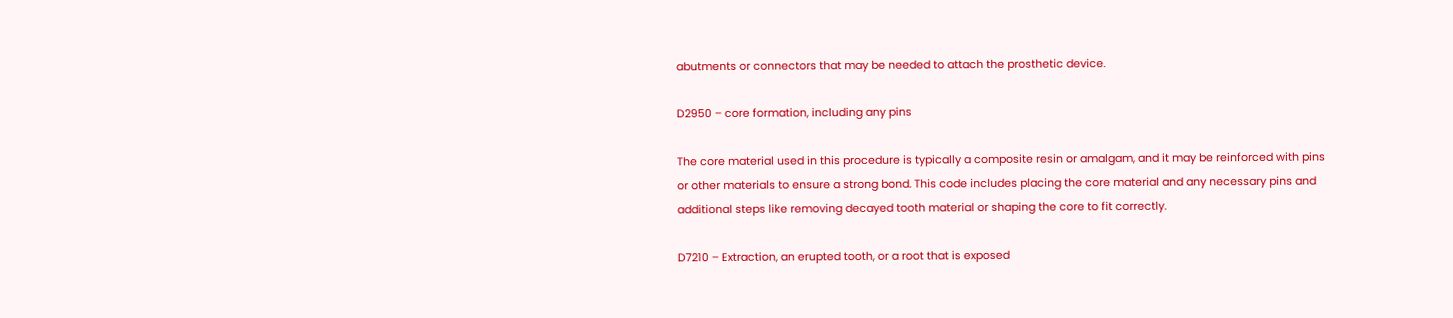abutments or connectors that may be needed to attach the prosthetic device.

D2950 – core formation, including any pins

The core material used in this procedure is typically a composite resin or amalgam, and it may be reinforced with pins or other materials to ensure a strong bond. This code includes placing the core material and any necessary pins and additional steps like removing decayed tooth material or shaping the core to fit correctly.

D7210 – Extraction, an erupted tooth, or a root that is exposed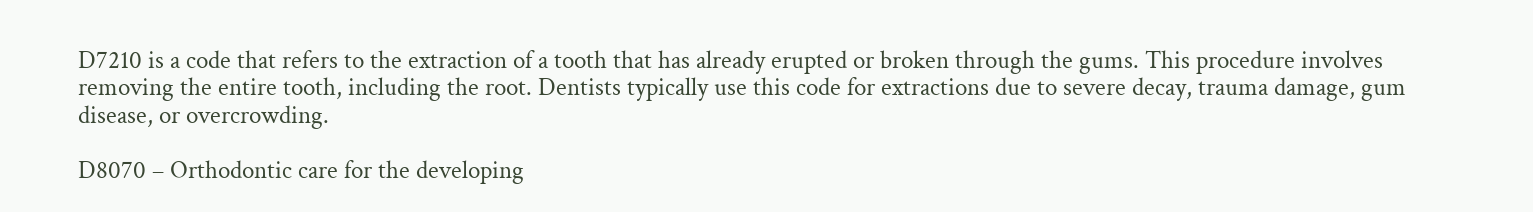D7210 is a code that refers to the extraction of a tooth that has already erupted or broken through the gums. This procedure involves removing the entire tooth, including the root. Dentists typically use this code for extractions due to severe decay, trauma damage, gum disease, or overcrowding.

D8070 – Orthodontic care for the developing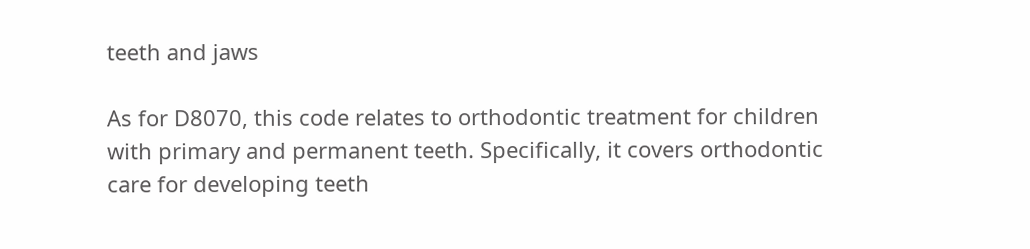teeth and jaws

As for D8070, this code relates to orthodontic treatment for children with primary and permanent teeth. Specifically, it covers orthodontic care for developing teeth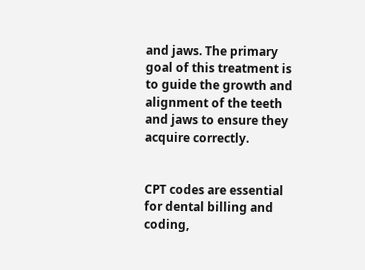and jaws. The primary goal of this treatment is to guide the growth and alignment of the teeth and jaws to ensure they acquire correctly.


CPT codes are essential for dental billing and coding,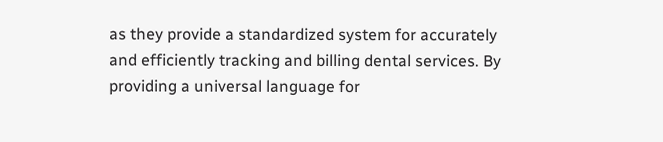as they provide a standardized system for accurately and efficiently tracking and billing dental services. By providing a universal language for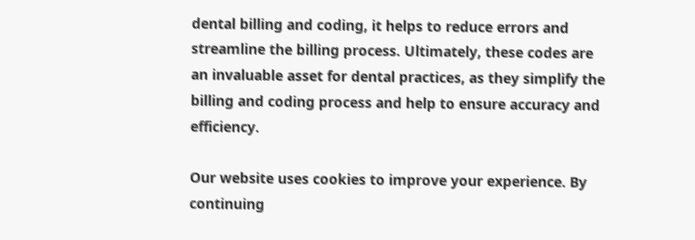dental billing and coding, it helps to reduce errors and streamline the billing process. Ultimately, these codes are an invaluable asset for dental practices, as they simplify the billing and coding process and help to ensure accuracy and efficiency.

Our website uses cookies to improve your experience. By continuing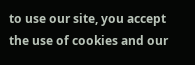to use our site, you accept the use of cookies and our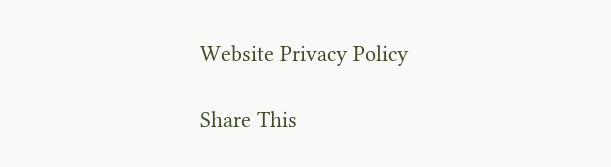Website Privacy Policy

Share This